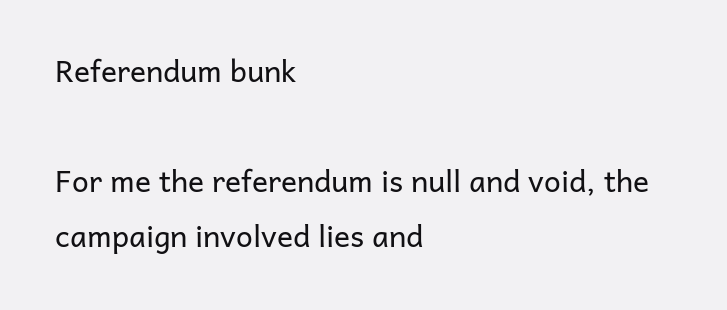Referendum bunk

For me the referendum is null and void, the campaign involved lies and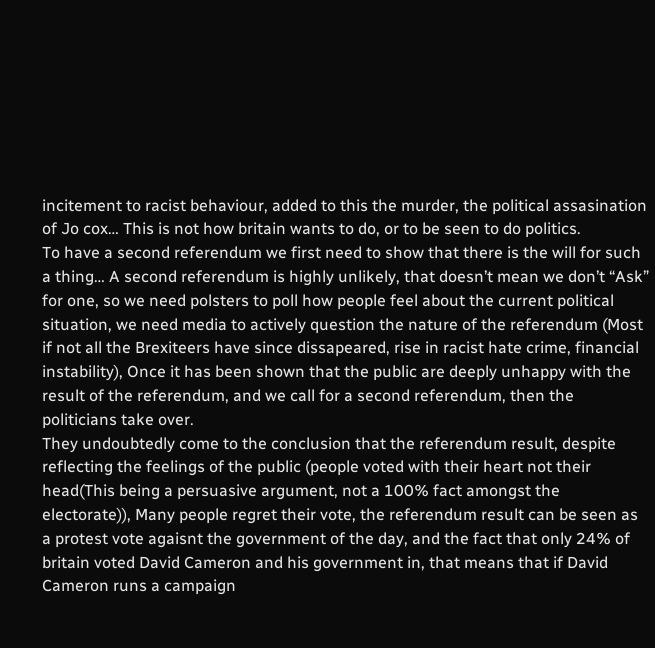incitement to racist behaviour, added to this the murder, the political assasination of Jo cox… This is not how britain wants to do, or to be seen to do politics.
To have a second referendum we first need to show that there is the will for such a thing… A second referendum is highly unlikely, that doesn’t mean we don’t “Ask” for one, so we need polsters to poll how people feel about the current political situation, we need media to actively question the nature of the referendum (Most if not all the Brexiteers have since dissapeared, rise in racist hate crime, financial instability), Once it has been shown that the public are deeply unhappy with the result of the referendum, and we call for a second referendum, then the politicians take over.
They undoubtedly come to the conclusion that the referendum result, despite reflecting the feelings of the public (people voted with their heart not their head(This being a persuasive argument, not a 100% fact amongst the electorate)), Many people regret their vote, the referendum result can be seen as a protest vote agaisnt the government of the day, and the fact that only 24% of britain voted David Cameron and his government in, that means that if David Cameron runs a campaign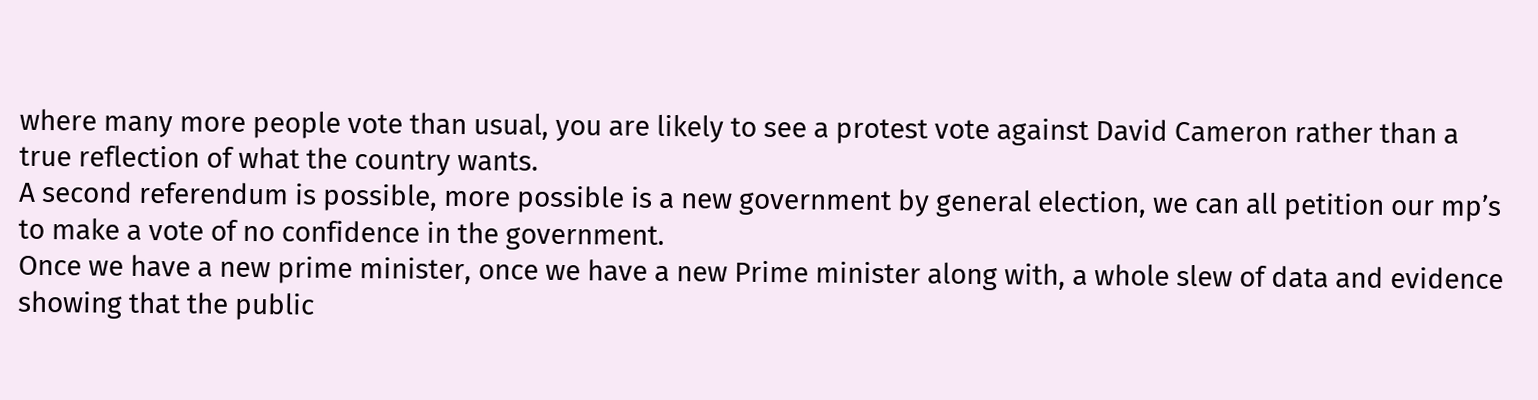where many more people vote than usual, you are likely to see a protest vote against David Cameron rather than a true reflection of what the country wants.
A second referendum is possible, more possible is a new government by general election, we can all petition our mp’s to make a vote of no confidence in the government.
Once we have a new prime minister, once we have a new Prime minister along with, a whole slew of data and evidence showing that the public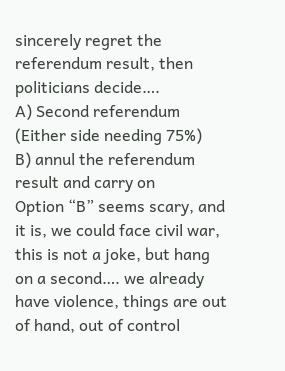sincerely regret the referendum result, then politicians decide….
A) Second referendum (Either side needing 75%)
B) annul the referendum result and carry on
Option “B” seems scary, and it is, we could face civil war, this is not a joke, but hang on a second…. we already have violence, things are out of hand, out of control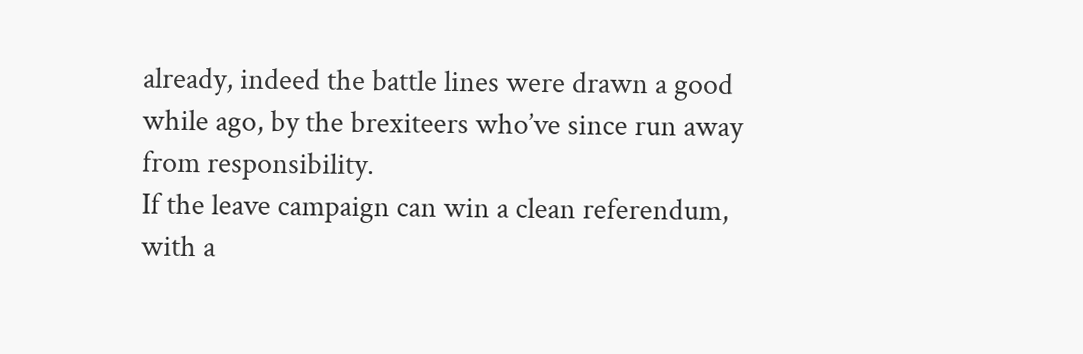already, indeed the battle lines were drawn a good while ago, by the brexiteers who’ve since run away from responsibility.
If the leave campaign can win a clean referendum, with a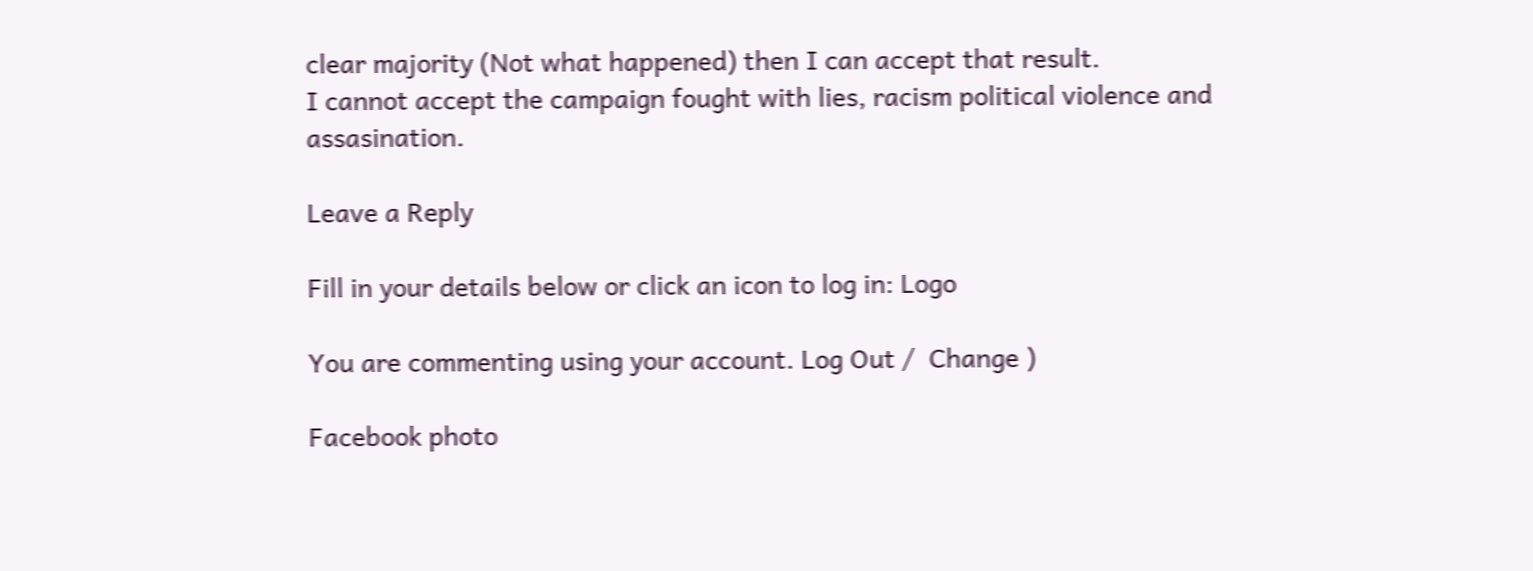clear majority (Not what happened) then I can accept that result.
I cannot accept the campaign fought with lies, racism political violence and assasination.

Leave a Reply

Fill in your details below or click an icon to log in: Logo

You are commenting using your account. Log Out /  Change )

Facebook photo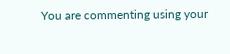You are commenting using your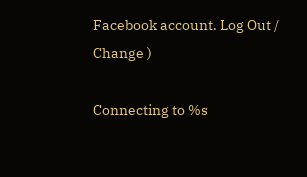Facebook account. Log Out /  Change )

Connecting to %s